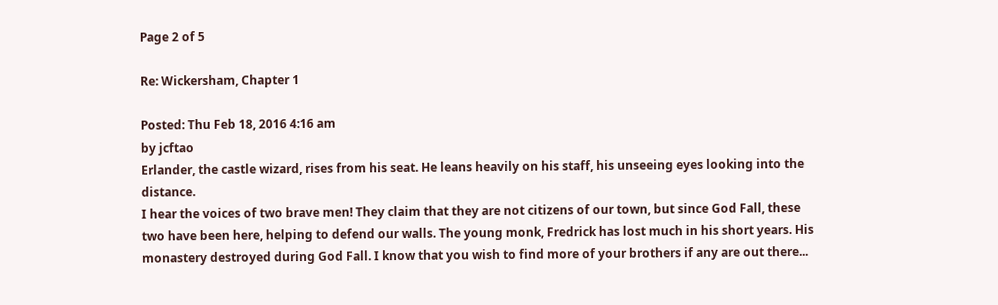Page 2 of 5

Re: Wickersham, Chapter 1

Posted: Thu Feb 18, 2016 4:16 am
by jcftao
Erlander, the castle wizard, rises from his seat. He leans heavily on his staff, his unseeing eyes looking into the distance.
I hear the voices of two brave men! They claim that they are not citizens of our town, but since God Fall, these two have been here, helping to defend our walls. The young monk, Fredrick has lost much in his short years. His monastery destroyed during God Fall. I know that you wish to find more of your brothers if any are out there...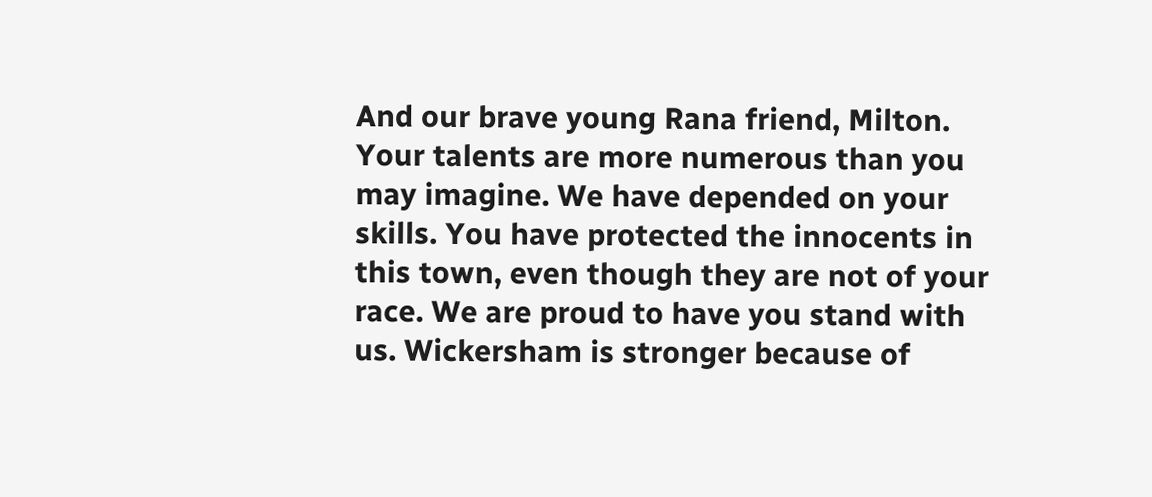And our brave young Rana friend, Milton. Your talents are more numerous than you may imagine. We have depended on your skills. You have protected the innocents in this town, even though they are not of your race. We are proud to have you stand with us. Wickersham is stronger because of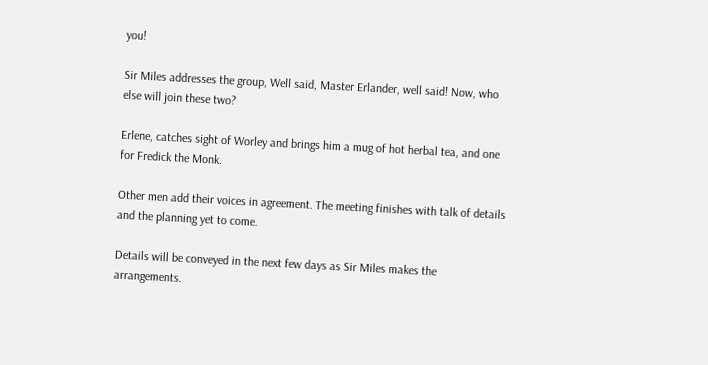you!

Sir Miles addresses the group, Well said, Master Erlander, well said! Now, who else will join these two?

Erlene, catches sight of Worley and brings him a mug of hot herbal tea, and one for Fredick the Monk.

Other men add their voices in agreement. The meeting finishes with talk of details and the planning yet to come.

Details will be conveyed in the next few days as Sir Miles makes the arrangements.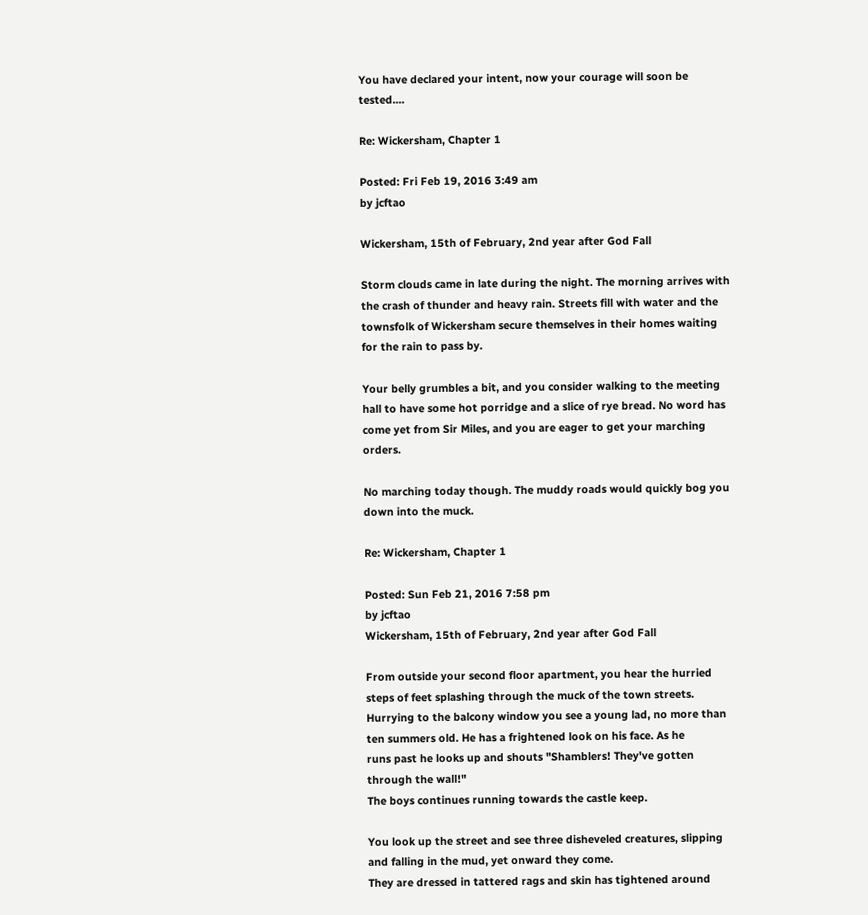You have declared your intent, now your courage will soon be tested....

Re: Wickersham, Chapter 1

Posted: Fri Feb 19, 2016 3:49 am
by jcftao

Wickersham, 15th of February, 2nd year after God Fall

Storm clouds came in late during the night. The morning arrives with the crash of thunder and heavy rain. Streets fill with water and the townsfolk of Wickersham secure themselves in their homes waiting for the rain to pass by.

Your belly grumbles a bit, and you consider walking to the meeting hall to have some hot porridge and a slice of rye bread. No word has come yet from Sir Miles, and you are eager to get your marching orders.

No marching today though. The muddy roads would quickly bog you down into the muck.

Re: Wickersham, Chapter 1

Posted: Sun Feb 21, 2016 7:58 pm
by jcftao
Wickersham, 15th of February, 2nd year after God Fall

From outside your second floor apartment, you hear the hurried steps of feet splashing through the muck of the town streets.
Hurrying to the balcony window you see a young lad, no more than ten summers old. He has a frightened look on his face. As he
runs past he looks up and shouts "Shamblers! They've gotten through the wall!"
The boys continues running towards the castle keep.

You look up the street and see three disheveled creatures, slipping and falling in the mud, yet onward they come.
They are dressed in tattered rags and skin has tightened around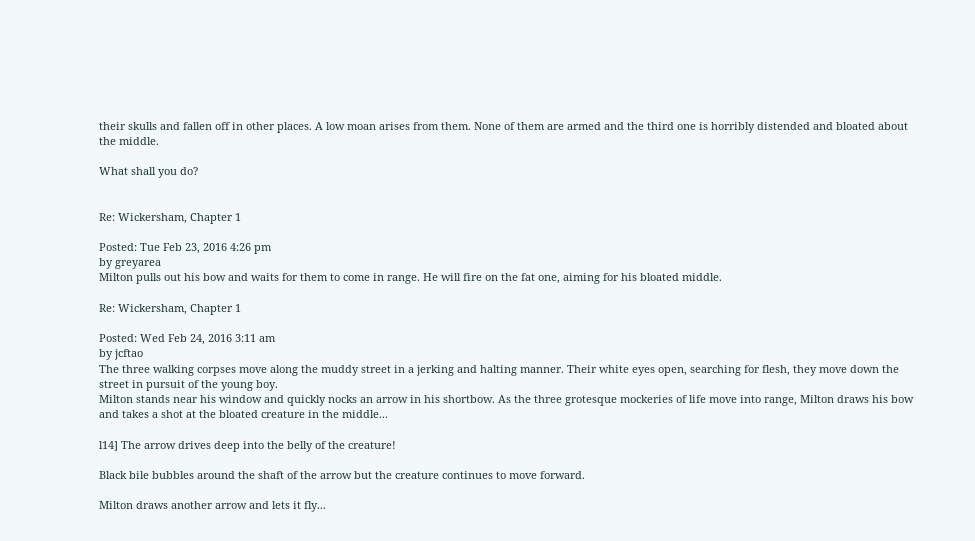their skulls and fallen off in other places. A low moan arises from them. None of them are armed and the third one is horribly distended and bloated about the middle.

What shall you do?


Re: Wickersham, Chapter 1

Posted: Tue Feb 23, 2016 4:26 pm
by greyarea
Milton pulls out his bow and waits for them to come in range. He will fire on the fat one, aiming for his bloated middle.

Re: Wickersham, Chapter 1

Posted: Wed Feb 24, 2016 3:11 am
by jcftao
The three walking corpses move along the muddy street in a jerking and halting manner. Their white eyes open, searching for flesh, they move down the street in pursuit of the young boy.
Milton stands near his window and quickly nocks an arrow in his shortbow. As the three grotesque mockeries of life move into range, Milton draws his bow and takes a shot at the bloated creature in the middle...

l14] The arrow drives deep into the belly of the creature!

Black bile bubbles around the shaft of the arrow but the creature continues to move forward.

Milton draws another arrow and lets it fly...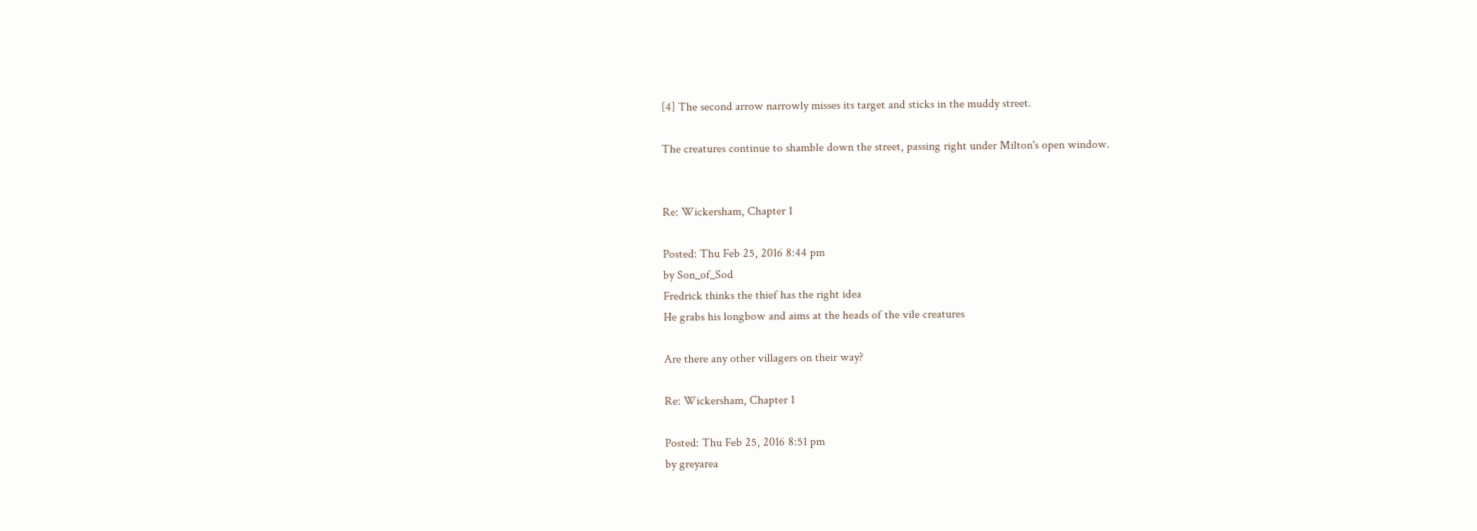[4] The second arrow narrowly misses its target and sticks in the muddy street.

The creatures continue to shamble down the street, passing right under Milton's open window.


Re: Wickersham, Chapter 1

Posted: Thu Feb 25, 2016 8:44 pm
by Son_of_Sod
Fredrick thinks the thief has the right idea
He grabs his longbow and aims at the heads of the vile creatures

Are there any other villagers on their way?

Re: Wickersham, Chapter 1

Posted: Thu Feb 25, 2016 8:51 pm
by greyarea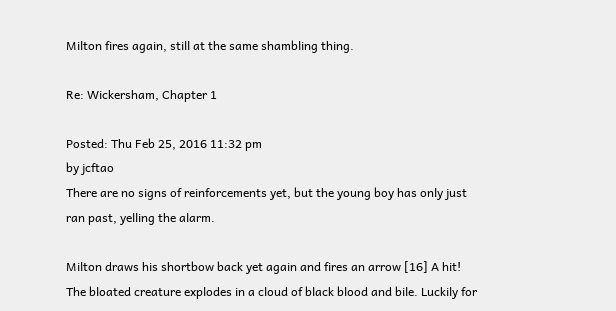Milton fires again, still at the same shambling thing.

Re: Wickersham, Chapter 1

Posted: Thu Feb 25, 2016 11:32 pm
by jcftao
There are no signs of reinforcements yet, but the young boy has only just ran past, yelling the alarm.

Milton draws his shortbow back yet again and fires an arrow [16] A hit! The bloated creature explodes in a cloud of black blood and bile. Luckily for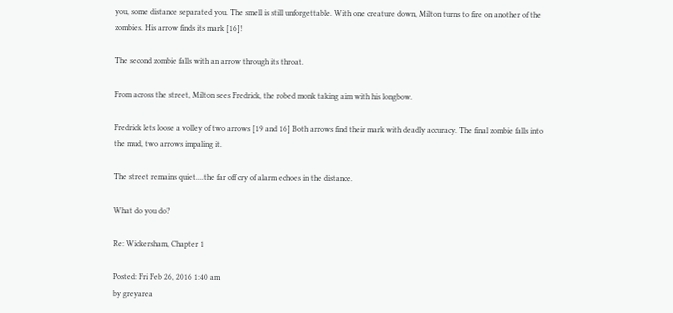you, some distance separated you. The smell is still unforgettable. With one creature down, Milton turns to fire on another of the zombies. His arrow finds its mark [16]!

The second zombie falls with an arrow through its throat.

From across the street, Milton sees Fredrick, the robed monk taking aim with his longbow.

Fredrick lets loose a volley of two arrows [19 and 16] Both arrows find their mark with deadly accuracy. The final zombie falls into the mud, two arrows impaling it.

The street remains quiet....the far off cry of alarm echoes in the distance.

What do you do?

Re: Wickersham, Chapter 1

Posted: Fri Feb 26, 2016 1:40 am
by greyarea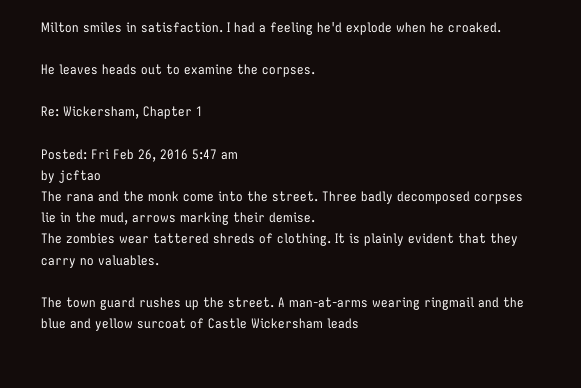Milton smiles in satisfaction. I had a feeling he'd explode when he croaked.

He leaves heads out to examine the corpses.

Re: Wickersham, Chapter 1

Posted: Fri Feb 26, 2016 5:47 am
by jcftao
The rana and the monk come into the street. Three badly decomposed corpses lie in the mud, arrows marking their demise.
The zombies wear tattered shreds of clothing. It is plainly evident that they carry no valuables.

The town guard rushes up the street. A man-at-arms wearing ringmail and the blue and yellow surcoat of Castle Wickersham leads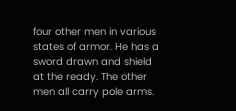four other men in various states of armor. He has a sword drawn and shield at the ready. The other men all carry pole arms.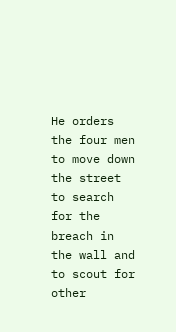He orders the four men to move down the street to search for the breach in the wall and to scout for other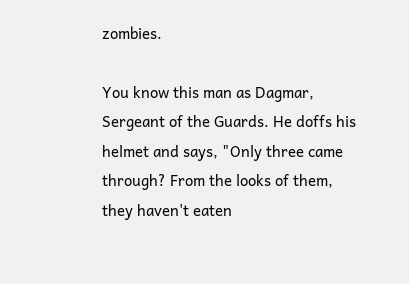zombies.

You know this man as Dagmar, Sergeant of the Guards. He doffs his helmet and says, "Only three came through? From the looks of them, they haven't eaten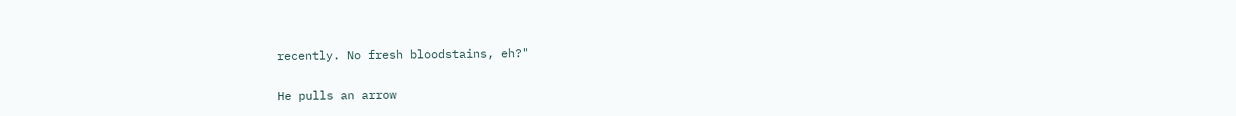recently. No fresh bloodstains, eh?"

He pulls an arrow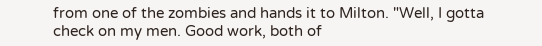from one of the zombies and hands it to Milton. "Well, I gotta check on my men. Good work, both of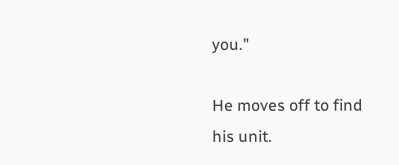you."

He moves off to find his unit.